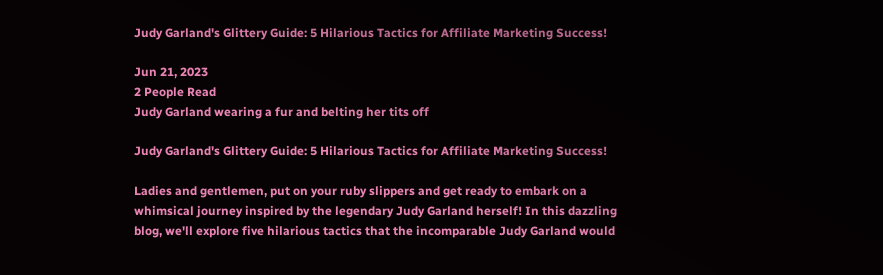Judy Garland's Glittery Guide: 5 Hilarious Tactics for Affiliate Marketing Success!

Jun 21, 2023
2 People Read
Judy Garland wearing a fur and belting her tits off

Judy Garland's Glittery Guide: 5 Hilarious Tactics for Affiliate Marketing Success!

Ladies and gentlemen, put on your ruby slippers and get ready to embark on a whimsical journey inspired by the legendary Judy Garland herself! In this dazzling blog, we'll explore five hilarious tactics that the incomparable Judy Garland would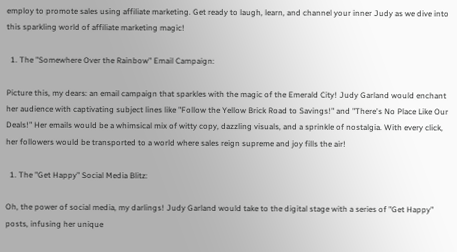employ to promote sales using affiliate marketing. Get ready to laugh, learn, and channel your inner Judy as we dive into this sparkling world of affiliate marketing magic!

  1. The "Somewhere Over the Rainbow" Email Campaign:

Picture this, my dears: an email campaign that sparkles with the magic of the Emerald City! Judy Garland would enchant her audience with captivating subject lines like "Follow the Yellow Brick Road to Savings!" and "There's No Place Like Our Deals!" Her emails would be a whimsical mix of witty copy, dazzling visuals, and a sprinkle of nostalgia. With every click, her followers would be transported to a world where sales reign supreme and joy fills the air!

  1. The "Get Happy" Social Media Blitz:

Oh, the power of social media, my darlings! Judy Garland would take to the digital stage with a series of "Get Happy" posts, infusing her unique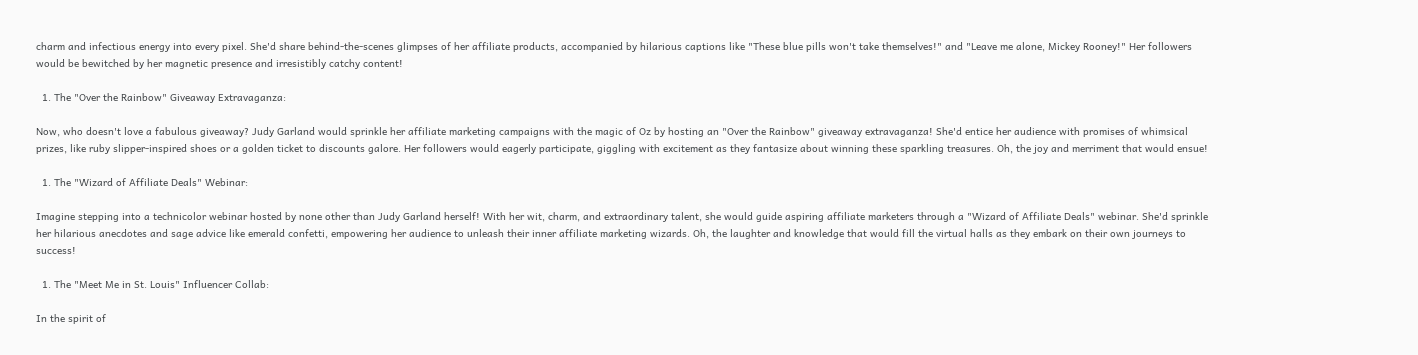charm and infectious energy into every pixel. She'd share behind-the-scenes glimpses of her affiliate products, accompanied by hilarious captions like "These blue pills won't take themselves!" and "Leave me alone, Mickey Rooney!" Her followers would be bewitched by her magnetic presence and irresistibly catchy content!

  1. The "Over the Rainbow" Giveaway Extravaganza:

Now, who doesn't love a fabulous giveaway? Judy Garland would sprinkle her affiliate marketing campaigns with the magic of Oz by hosting an "Over the Rainbow" giveaway extravaganza! She'd entice her audience with promises of whimsical prizes, like ruby slipper-inspired shoes or a golden ticket to discounts galore. Her followers would eagerly participate, giggling with excitement as they fantasize about winning these sparkling treasures. Oh, the joy and merriment that would ensue!

  1. The "Wizard of Affiliate Deals" Webinar:

Imagine stepping into a technicolor webinar hosted by none other than Judy Garland herself! With her wit, charm, and extraordinary talent, she would guide aspiring affiliate marketers through a "Wizard of Affiliate Deals" webinar. She'd sprinkle her hilarious anecdotes and sage advice like emerald confetti, empowering her audience to unleash their inner affiliate marketing wizards. Oh, the laughter and knowledge that would fill the virtual halls as they embark on their own journeys to success!

  1. The "Meet Me in St. Louis" Influencer Collab:

In the spirit of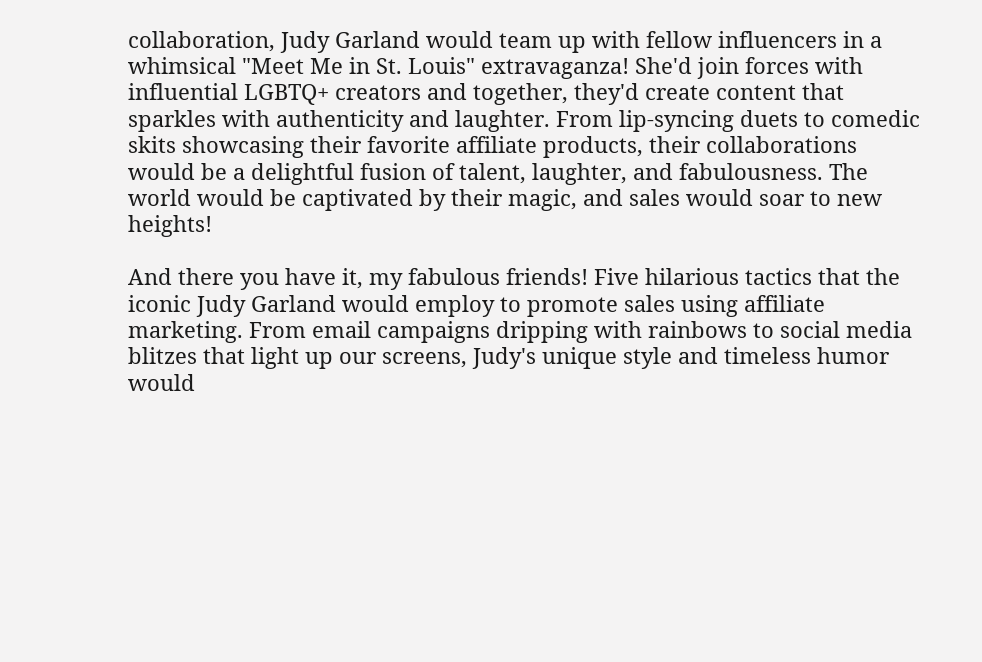collaboration, Judy Garland would team up with fellow influencers in a whimsical "Meet Me in St. Louis" extravaganza! She'd join forces with influential LGBTQ+ creators and together, they'd create content that sparkles with authenticity and laughter. From lip-syncing duets to comedic skits showcasing their favorite affiliate products, their collaborations would be a delightful fusion of talent, laughter, and fabulousness. The world would be captivated by their magic, and sales would soar to new heights!

And there you have it, my fabulous friends! Five hilarious tactics that the iconic Judy Garland would employ to promote sales using affiliate marketing. From email campaigns dripping with rainbows to social media blitzes that light up our screens, Judy's unique style and timeless humor would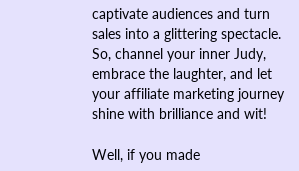captivate audiences and turn sales into a glittering spectacle. So, channel your inner Judy, embrace the laughter, and let your affiliate marketing journey shine with brilliance and wit!

Well, if you made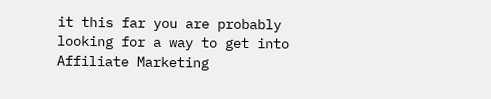it this far you are probably looking for a way to get into Affiliate Marketing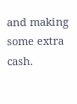and making some extra cash.